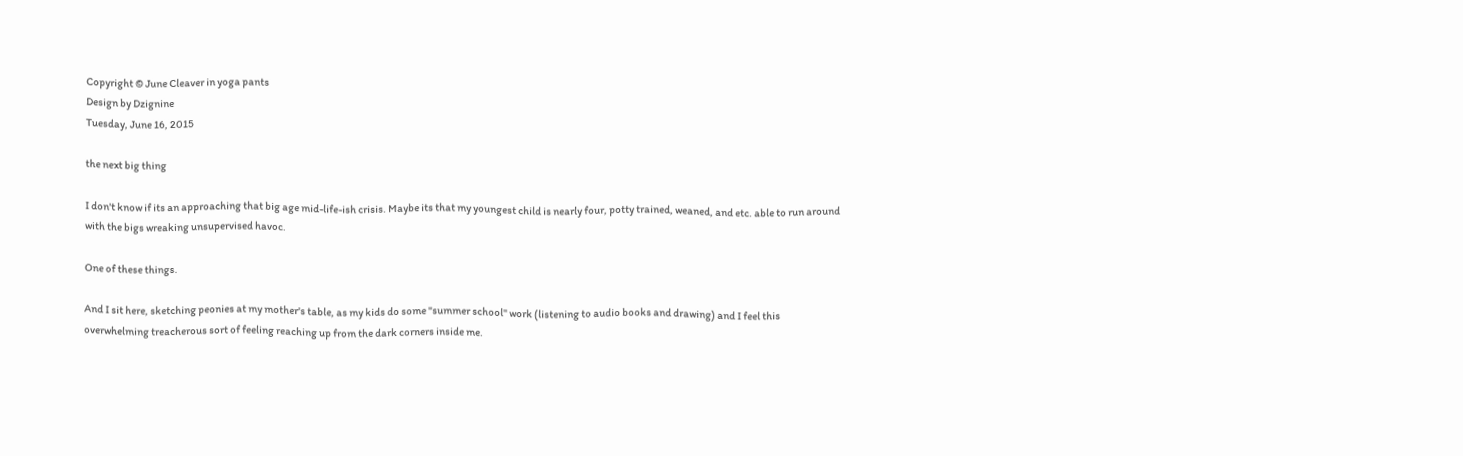Copyright © June Cleaver in yoga pants
Design by Dzignine
Tuesday, June 16, 2015

the next big thing

I don't know if its an approaching that big age mid-life-ish crisis. Maybe its that my youngest child is nearly four, potty trained, weaned, and etc. able to run around with the bigs wreaking unsupervised havoc.

One of these things.

And I sit here, sketching peonies at my mother's table, as my kids do some "summer school" work (listening to audio books and drawing) and I feel this overwhelming treacherous sort of feeling reaching up from the dark corners inside me.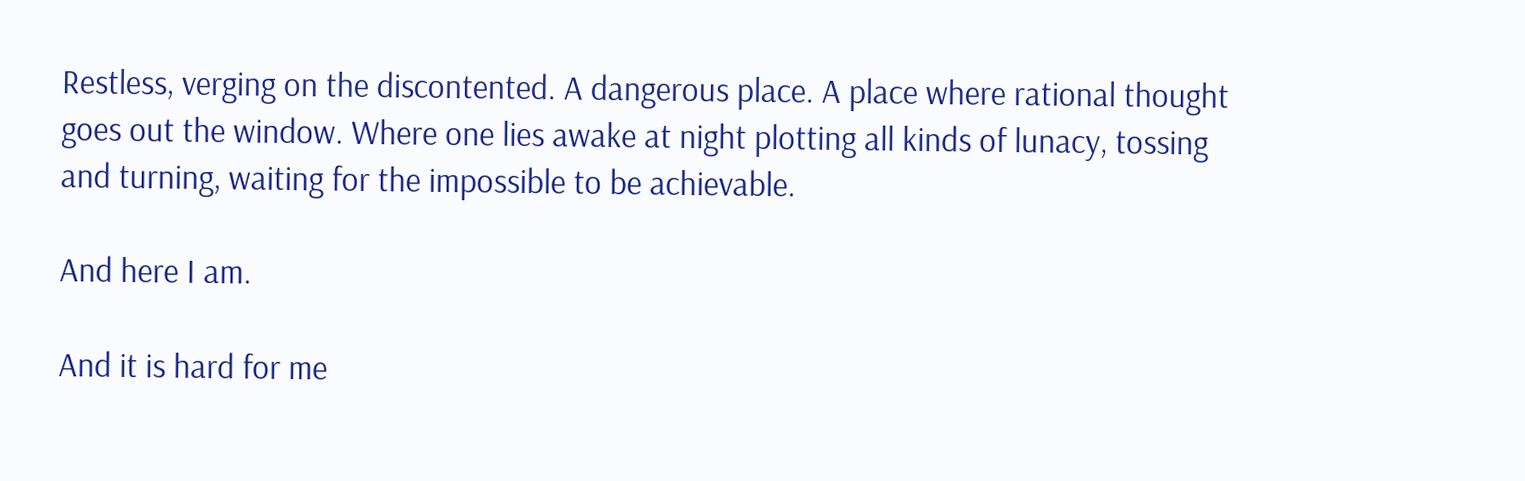Restless, verging on the discontented. A dangerous place. A place where rational thought goes out the window. Where one lies awake at night plotting all kinds of lunacy, tossing and turning, waiting for the impossible to be achievable.

And here I am.

And it is hard for me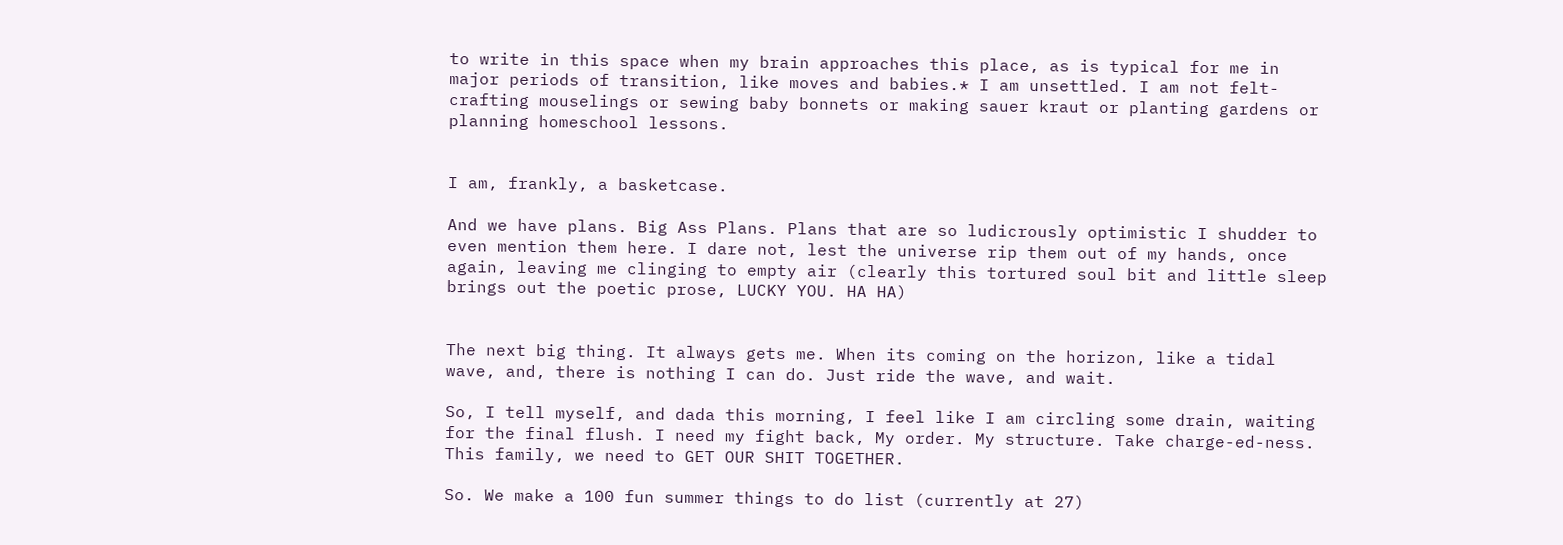to write in this space when my brain approaches this place, as is typical for me in major periods of transition, like moves and babies.* I am unsettled. I am not felt-crafting mouselings or sewing baby bonnets or making sauer kraut or planting gardens or planning homeschool lessons.


I am, frankly, a basketcase.

And we have plans. Big Ass Plans. Plans that are so ludicrously optimistic I shudder to even mention them here. I dare not, lest the universe rip them out of my hands, once again, leaving me clinging to empty air (clearly this tortured soul bit and little sleep brings out the poetic prose, LUCKY YOU. HA HA)


The next big thing. It always gets me. When its coming on the horizon, like a tidal wave, and, there is nothing I can do. Just ride the wave, and wait.

So, I tell myself, and dada this morning, I feel like I am circling some drain, waiting for the final flush. I need my fight back, My order. My structure. Take charge-ed-ness. This family, we need to GET OUR SHIT TOGETHER.

So. We make a 100 fun summer things to do list (currently at 27)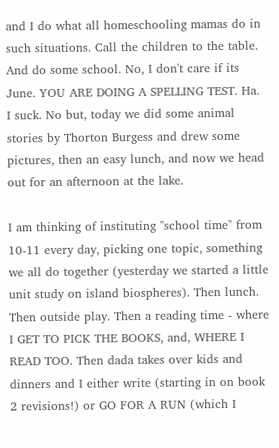and I do what all homeschooling mamas do in such situations. Call the children to the table. And do some school. No, I don't care if its June. YOU ARE DOING A SPELLING TEST. Ha. I suck. No but, today we did some animal stories by Thorton Burgess and drew some pictures, then an easy lunch, and now we head out for an afternoon at the lake.

I am thinking of instituting "school time" from 10-11 every day, picking one topic, something we all do together (yesterday we started a little unit study on island biospheres). Then lunch. Then outside play. Then a reading time - where I GET TO PICK THE BOOKS, and, WHERE I READ TOO. Then dada takes over kids and dinners and I either write (starting in on book 2 revisions!) or GO FOR A RUN (which I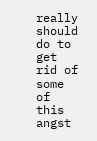really should do to get rid of some of this angst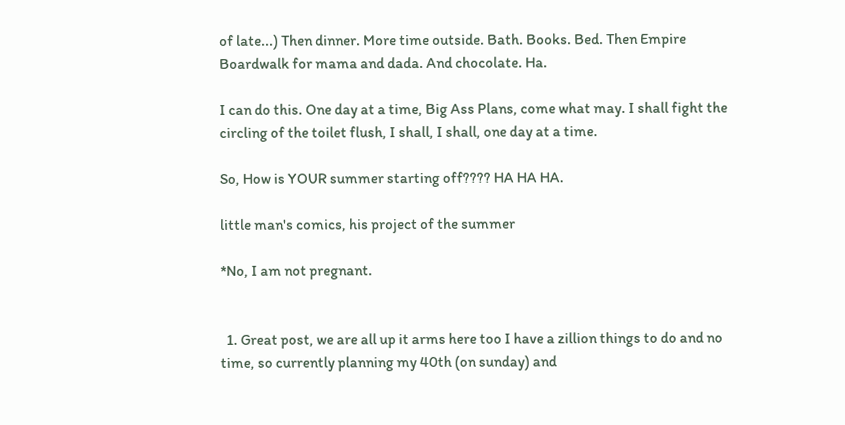of late...) Then dinner. More time outside. Bath. Books. Bed. Then Empire Boardwalk for mama and dada. And chocolate. Ha.

I can do this. One day at a time, Big Ass Plans, come what may. I shall fight the circling of the toilet flush, I shall, I shall, one day at a time.

So, How is YOUR summer starting off???? HA HA HA.

little man's comics, his project of the summer

*No, I am not pregnant.


  1. Great post, we are all up it arms here too I have a zillion things to do and no time, so currently planning my 40th (on sunday) and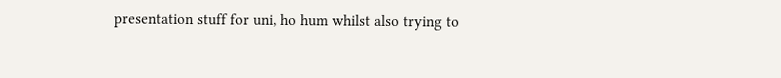presentation stuff for uni, ho hum whilst also trying to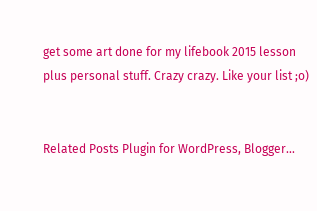get some art done for my lifebook 2015 lesson plus personal stuff. Crazy crazy. Like your list ;o)


Related Posts Plugin for WordPress, Blogger...